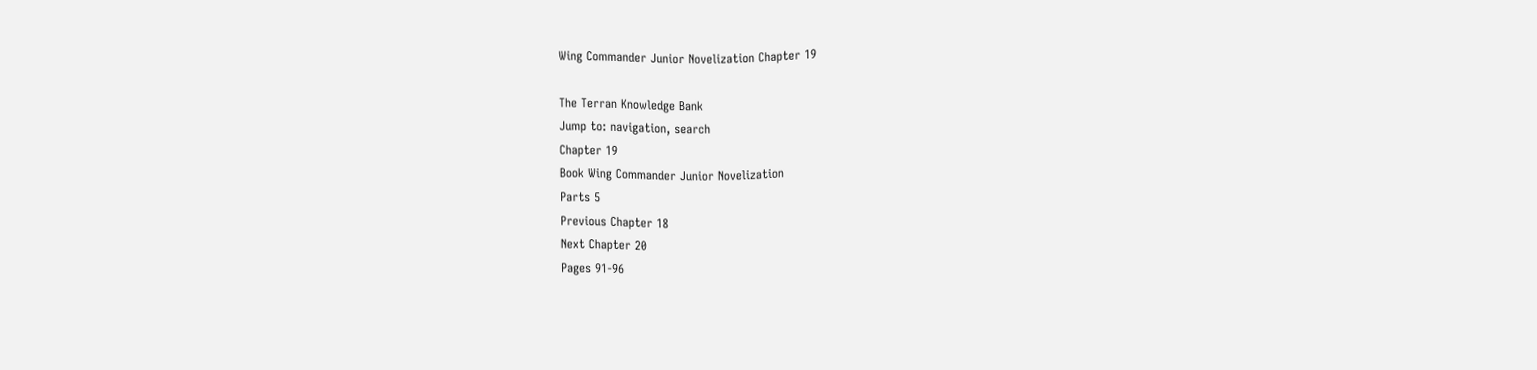Wing Commander Junior Novelization Chapter 19

The Terran Knowledge Bank
Jump to: navigation, search
Chapter 19
Book Wing Commander Junior Novelization
Parts 5
Previous Chapter 18
Next Chapter 20
Pages 91-96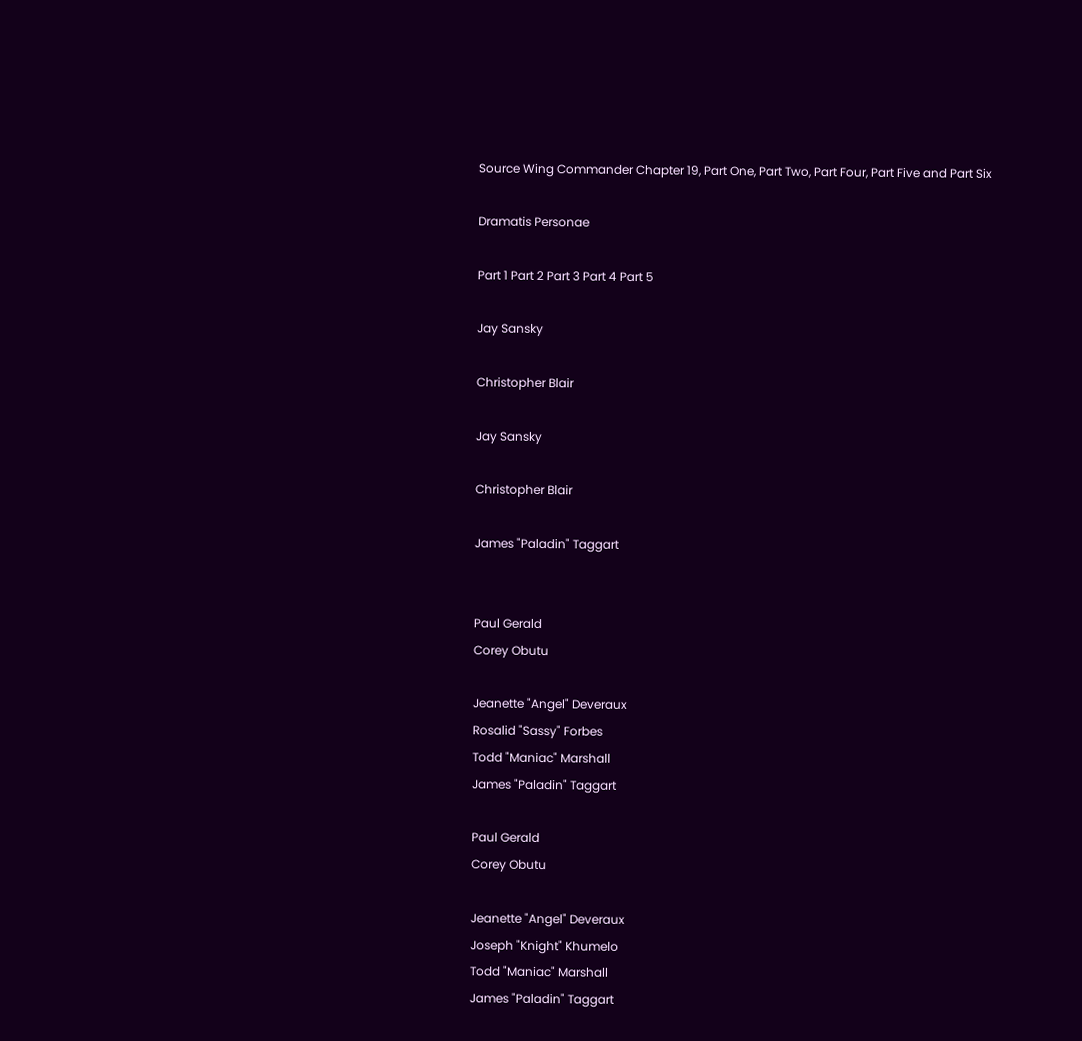Source Wing Commander Chapter 19, Part One, Part Two, Part Four, Part Five and Part Six

Dramatis Personae

Part 1 Part 2 Part 3 Part 4 Part 5

Jay Sansky

Christopher Blair

Jay Sansky

Christopher Blair

James "Paladin" Taggart


Paul Gerald
Corey Obutu

Jeanette "Angel" Deveraux
Rosalid "Sassy" Forbes
Todd "Maniac" Marshall
James "Paladin" Taggart

Paul Gerald
Corey Obutu

Jeanette "Angel" Deveraux
Joseph "Knight" Khumelo
Todd "Maniac" Marshall
James "Paladin" Taggart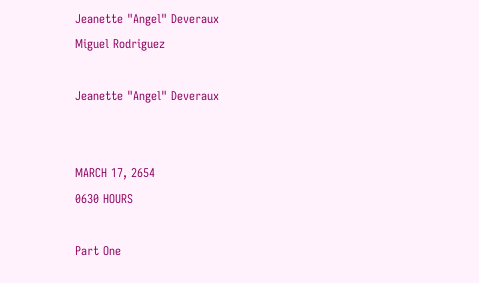Jeanette "Angel" Deveraux
Miguel Rodriguez

Jeanette "Angel" Deveraux


MARCH 17, 2654
0630 HOURS

Part One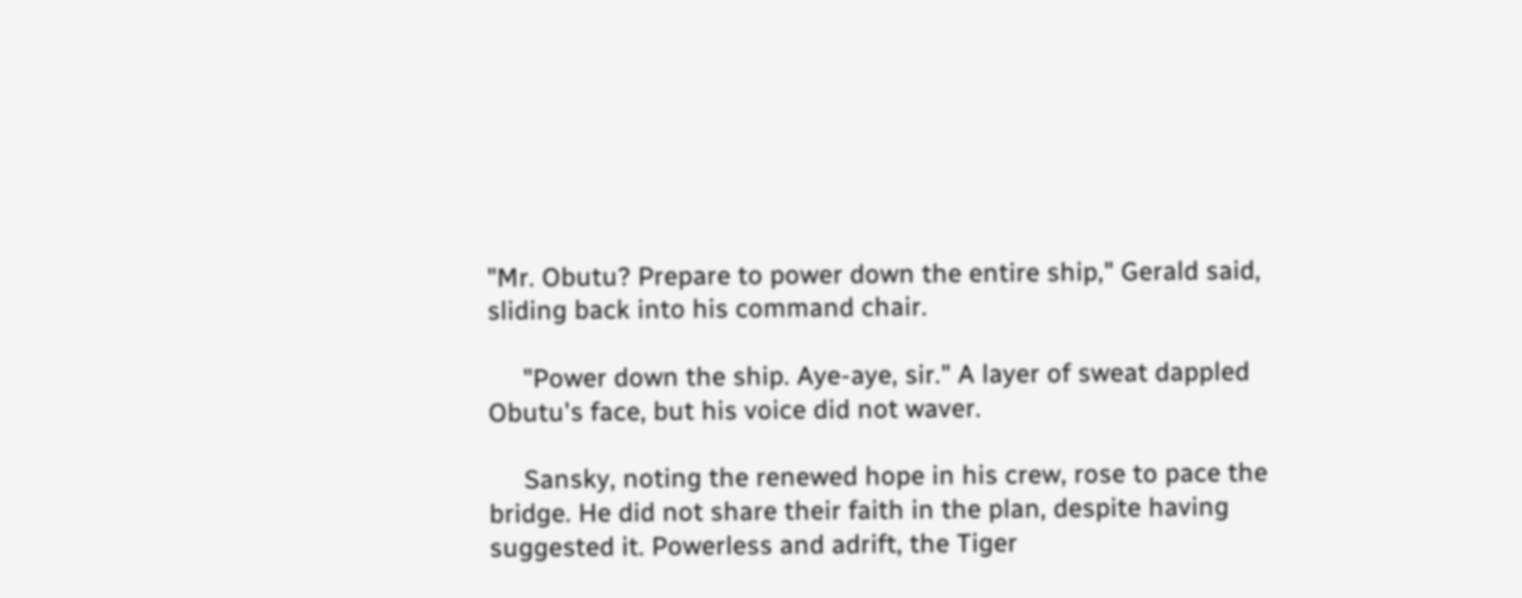"Mr. Obutu? Prepare to power down the entire ship," Gerald said, sliding back into his command chair.

     "Power down the ship. Aye-aye, sir." A layer of sweat dappled Obutu's face, but his voice did not waver.

     Sansky, noting the renewed hope in his crew, rose to pace the bridge. He did not share their faith in the plan, despite having suggested it. Powerless and adrift, the Tiger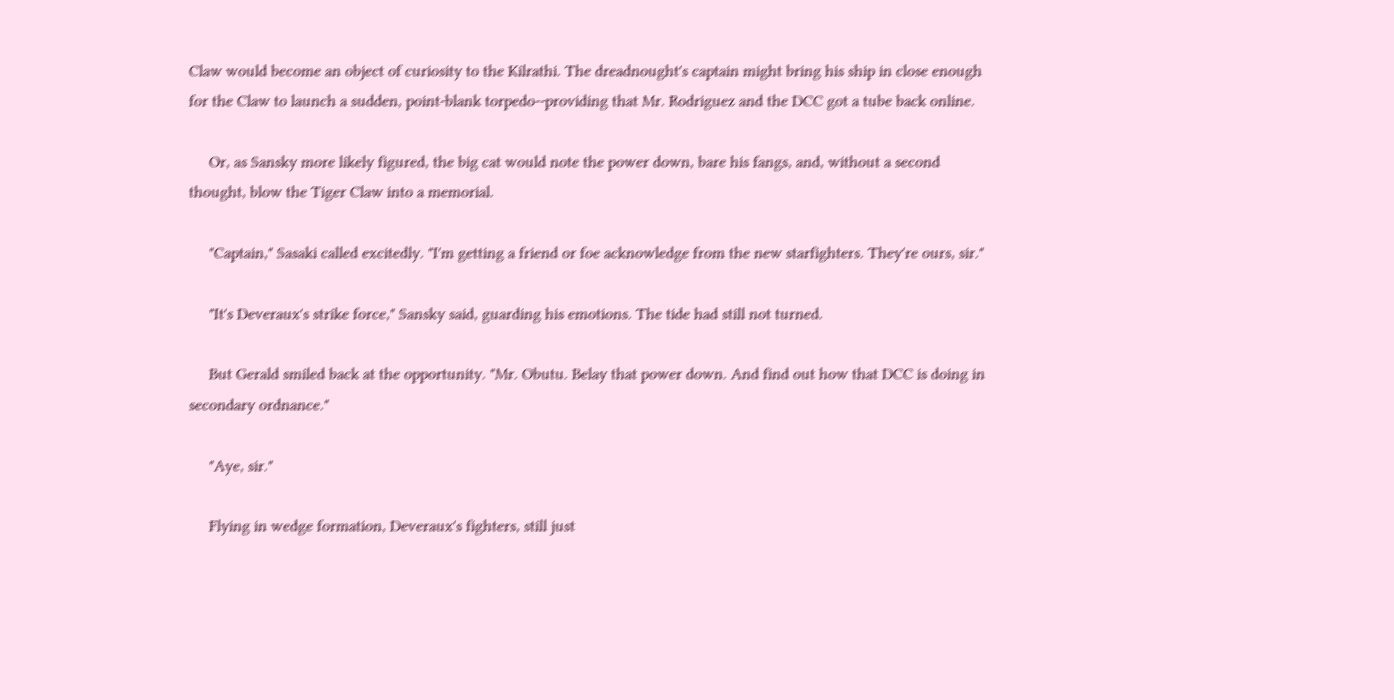Claw would become an object of curiosity to the Kilrathi. The dreadnought's captain might bring his ship in close enough for the Claw to launch a sudden, point-blank torpedo--providing that Mr. Rodriguez and the DCC got a tube back online.

     Or, as Sansky more likely figured, the big cat would note the power down, bare his fangs, and, without a second thought, blow the Tiger Claw into a memorial.

     "Captain," Sasaki called excitedly. "I'm getting a friend or foe acknowledge from the new starfighters. They're ours, sir."

     "It's Deveraux's strike force," Sansky said, guarding his emotions. The tide had still not turned.

     But Gerald smiled back at the opportunity. "Mr. Obutu. Belay that power down. And find out how that DCC is doing in secondary ordnance."

     "Aye, sir."

     Flying in wedge formation, Deveraux's fighters, still just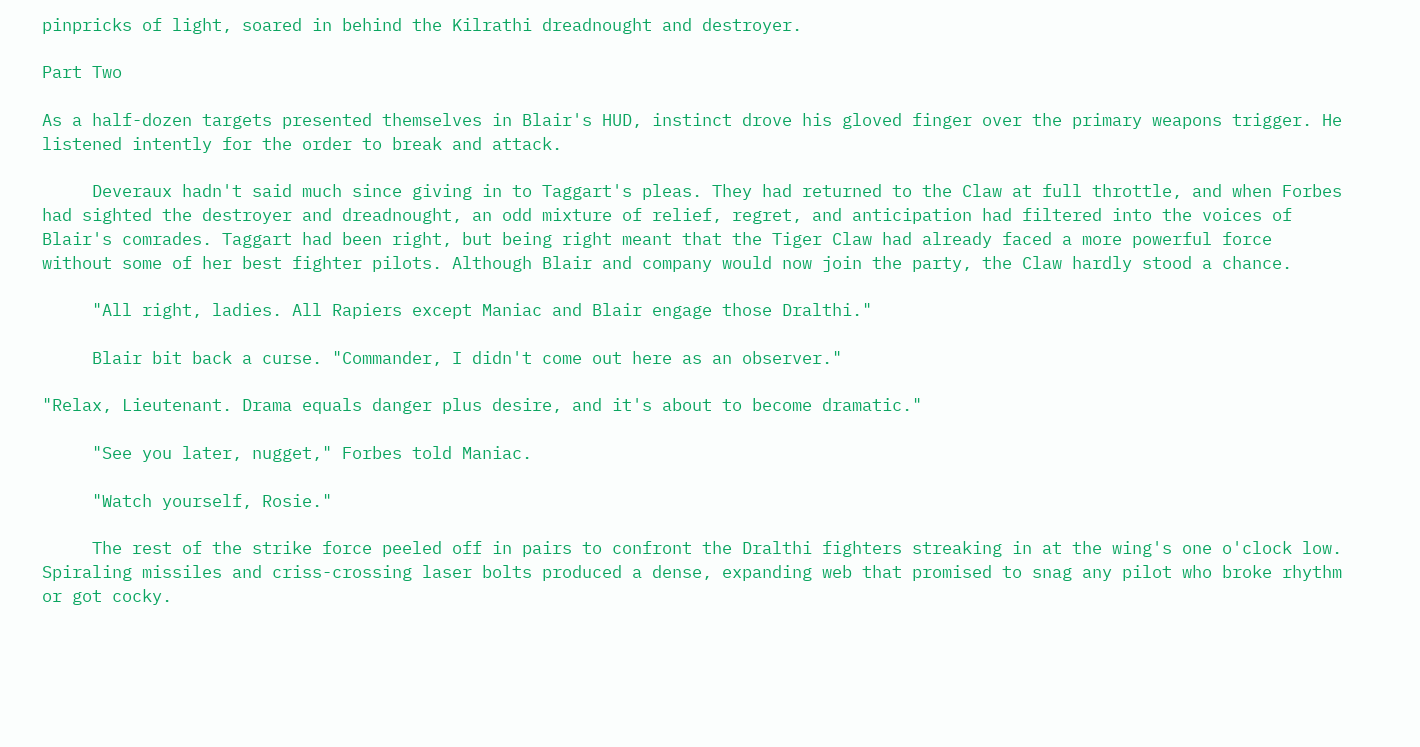pinpricks of light, soared in behind the Kilrathi dreadnought and destroyer.

Part Two

As a half-dozen targets presented themselves in Blair's HUD, instinct drove his gloved finger over the primary weapons trigger. He listened intently for the order to break and attack.

     Deveraux hadn't said much since giving in to Taggart's pleas. They had returned to the Claw at full throttle, and when Forbes had sighted the destroyer and dreadnought, an odd mixture of relief, regret, and anticipation had filtered into the voices of Blair's comrades. Taggart had been right, but being right meant that the Tiger Claw had already faced a more powerful force without some of her best fighter pilots. Although Blair and company would now join the party, the Claw hardly stood a chance.

     "All right, ladies. All Rapiers except Maniac and Blair engage those Dralthi."

     Blair bit back a curse. "Commander, I didn't come out here as an observer."

"Relax, Lieutenant. Drama equals danger plus desire, and it's about to become dramatic."

     "See you later, nugget," Forbes told Maniac.

     "Watch yourself, Rosie."

     The rest of the strike force peeled off in pairs to confront the Dralthi fighters streaking in at the wing's one o'clock low. Spiraling missiles and criss-crossing laser bolts produced a dense, expanding web that promised to snag any pilot who broke rhythm or got cocky.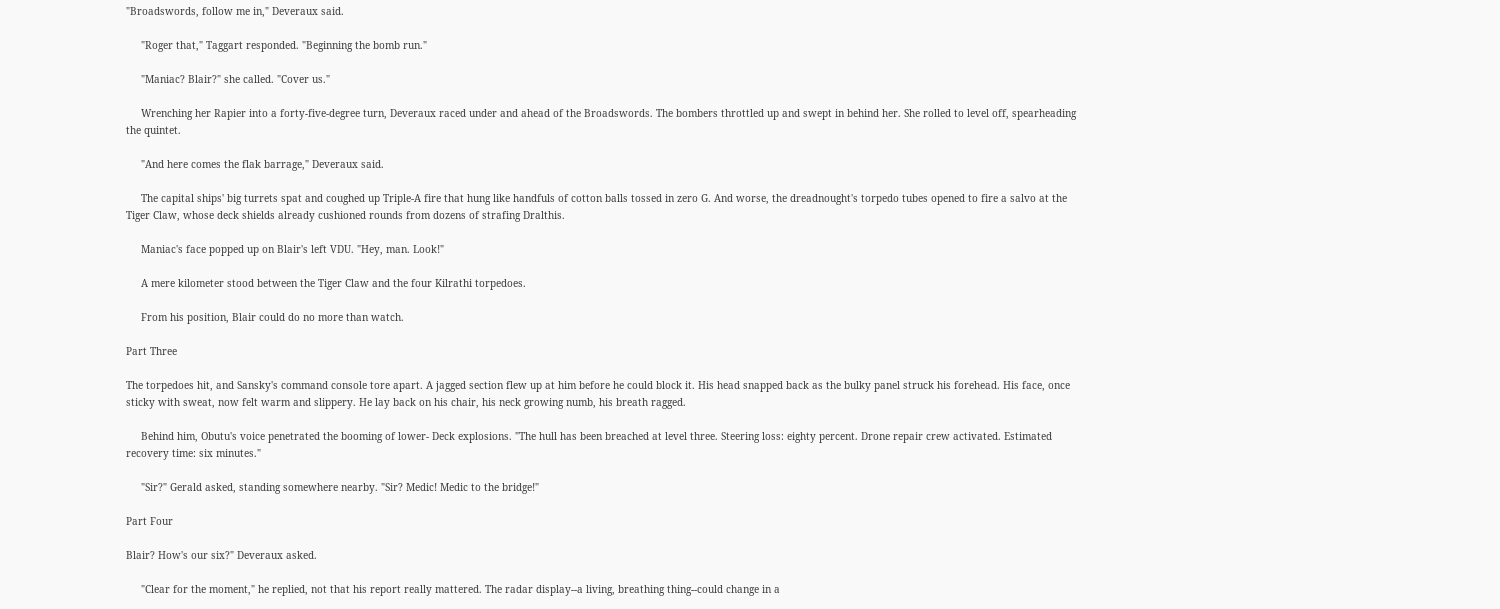"Broadswords, follow me in," Deveraux said.

     "Roger that," Taggart responded. "Beginning the bomb run."

     "Maniac? Blair?" she called. "Cover us."

     Wrenching her Rapier into a forty-five-degree turn, Deveraux raced under and ahead of the Broadswords. The bombers throttled up and swept in behind her. She rolled to level off, spearheading the quintet.

     "And here comes the flak barrage," Deveraux said.

     The capital ships' big turrets spat and coughed up Triple-A fire that hung like handfuls of cotton balls tossed in zero G. And worse, the dreadnought's torpedo tubes opened to fire a salvo at the Tiger Claw, whose deck shields already cushioned rounds from dozens of strafing Dralthis.

     Maniac's face popped up on Blair's left VDU. "Hey, man. Look!"

     A mere kilometer stood between the Tiger Claw and the four Kilrathi torpedoes.

     From his position, Blair could do no more than watch.

Part Three

The torpedoes hit, and Sansky's command console tore apart. A jagged section flew up at him before he could block it. His head snapped back as the bulky panel struck his forehead. His face, once sticky with sweat, now felt warm and slippery. He lay back on his chair, his neck growing numb, his breath ragged.

     Behind him, Obutu's voice penetrated the booming of lower- Deck explosions. "The hull has been breached at level three. Steering loss: eighty percent. Drone repair crew activated. Estimated recovery time: six minutes."

     "Sir?" Gerald asked, standing somewhere nearby. "Sir? Medic! Medic to the bridge!"

Part Four

Blair? How's our six?" Deveraux asked.

     "Clear for the moment," he replied, not that his report really mattered. The radar display--a living, breathing thing--could change in a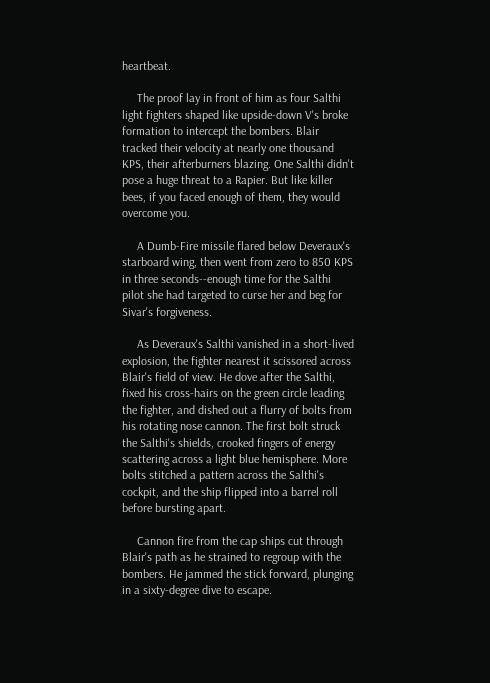heartbeat.

     The proof lay in front of him as four Salthi light fighters shaped like upside-down V's broke formation to intercept the bombers. Blair tracked their velocity at nearly one thousand KPS, their afterburners blazing. One Salthi didn't pose a huge threat to a Rapier. But like killer bees, if you faced enough of them, they would overcome you.

     A Dumb-Fire missile flared below Deveraux's starboard wing, then went from zero to 850 KPS in three seconds--enough time for the Salthi pilot she had targeted to curse her and beg for Sivar's forgiveness.

     As Deveraux's Salthi vanished in a short-lived explosion, the fighter nearest it scissored across Blair's field of view. He dove after the Salthi, fixed his cross-hairs on the green circle leading the fighter, and dished out a flurry of bolts from his rotating nose cannon. The first bolt struck the Salthi's shields, crooked fingers of energy scattering across a light blue hemisphere. More bolts stitched a pattern across the Salthi's cockpit, and the ship flipped into a barrel roll before bursting apart.

     Cannon fire from the cap ships cut through Blair's path as he strained to regroup with the bombers. He jammed the stick forward, plunging in a sixty-degree dive to escape.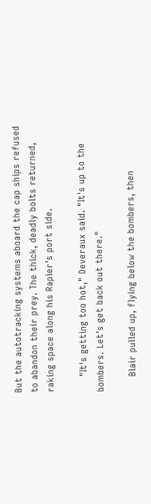But the autotracking systems aboard the cap ships refused to abandon their prey. The thick, deadly bolts returned, raking space along his Rapier's port side.

     "It's getting too hot," Deveraux said. "It's up to the bombers. Let's get back out there."

     Blair pulled up, flying below the bombers, then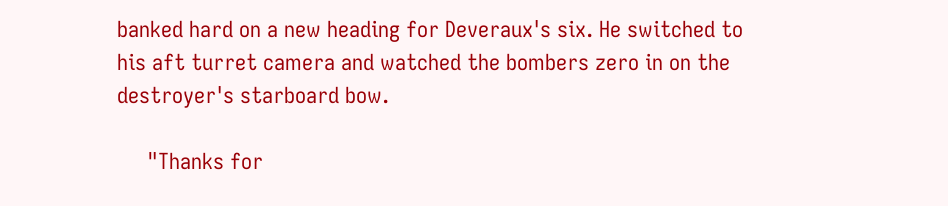banked hard on a new heading for Deveraux's six. He switched to his aft turret camera and watched the bombers zero in on the destroyer's starboard bow.

     "Thanks for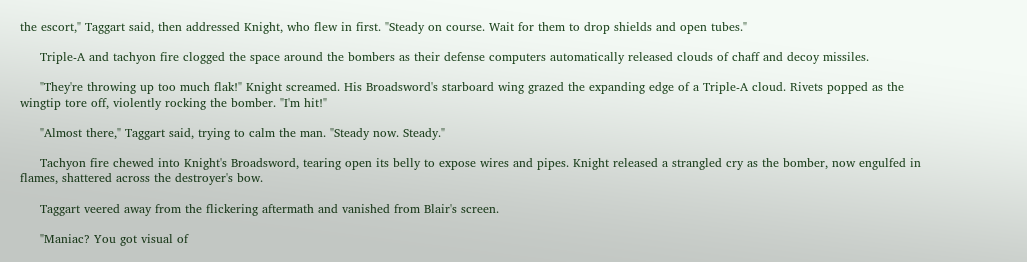the escort," Taggart said, then addressed Knight, who flew in first. "Steady on course. Wait for them to drop shields and open tubes."

     Triple-A and tachyon fire clogged the space around the bombers as their defense computers automatically released clouds of chaff and decoy missiles.

     "They're throwing up too much flak!" Knight screamed. His Broadsword's starboard wing grazed the expanding edge of a Triple-A cloud. Rivets popped as the wingtip tore off, violently rocking the bomber. "I'm hit!"

     "Almost there," Taggart said, trying to calm the man. "Steady now. Steady."

     Tachyon fire chewed into Knight's Broadsword, tearing open its belly to expose wires and pipes. Knight released a strangled cry as the bomber, now engulfed in flames, shattered across the destroyer's bow.

     Taggart veered away from the flickering aftermath and vanished from Blair's screen.

     "Maniac? You got visual of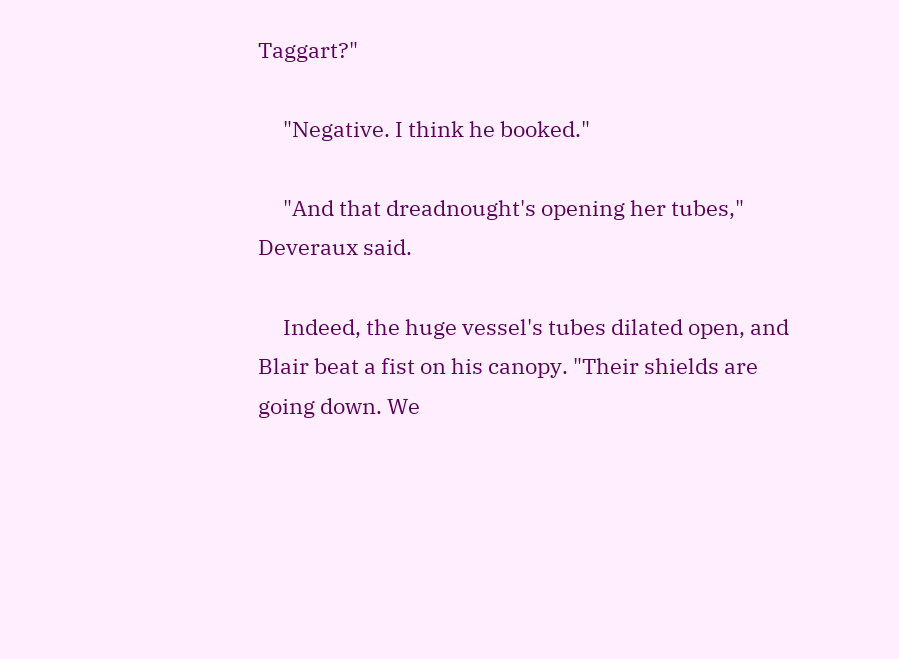Taggart?"

     "Negative. I think he booked."

     "And that dreadnought's opening her tubes," Deveraux said.

     Indeed, the huge vessel's tubes dilated open, and Blair beat a fist on his canopy. "Their shields are going down. We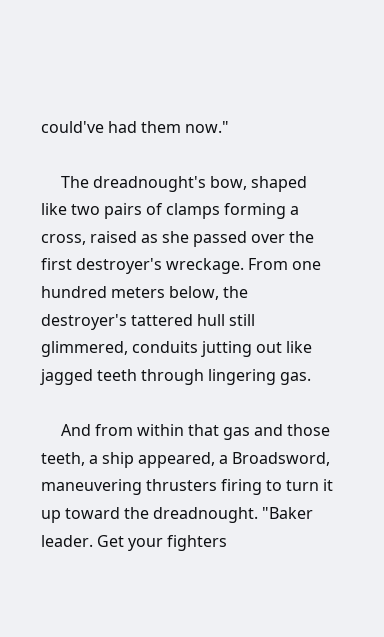could've had them now."

     The dreadnought's bow, shaped like two pairs of clamps forming a cross, raised as she passed over the first destroyer's wreckage. From one hundred meters below, the destroyer's tattered hull still glimmered, conduits jutting out like jagged teeth through lingering gas.

     And from within that gas and those teeth, a ship appeared, a Broadsword, maneuvering thrusters firing to turn it up toward the dreadnought. "Baker leader. Get your fighters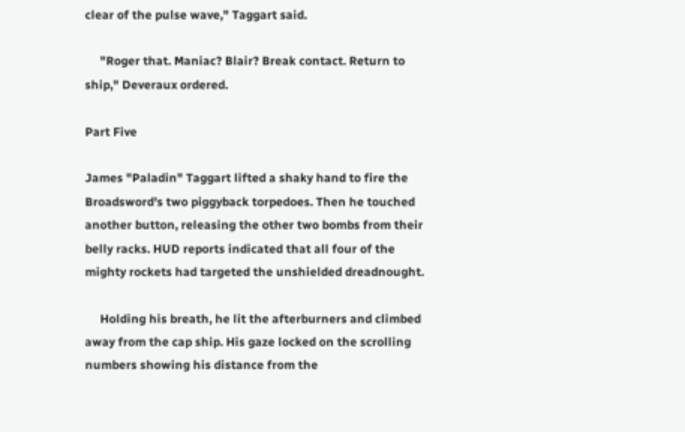clear of the pulse wave," Taggart said.

     "Roger that. Maniac? Blair? Break contact. Return to ship," Deveraux ordered.

Part Five

James "Paladin" Taggart lifted a shaky hand to fire the Broadsword's two piggyback torpedoes. Then he touched another button, releasing the other two bombs from their belly racks. HUD reports indicated that all four of the mighty rockets had targeted the unshielded dreadnought.

     Holding his breath, he lit the afterburners and climbed away from the cap ship. His gaze locked on the scrolling numbers showing his distance from the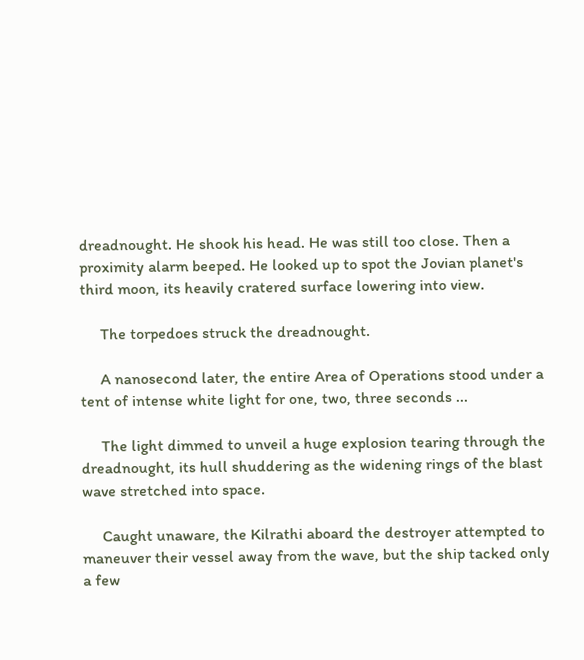dreadnought. He shook his head. He was still too close. Then a proximity alarm beeped. He looked up to spot the Jovian planet's third moon, its heavily cratered surface lowering into view.

     The torpedoes struck the dreadnought.

     A nanosecond later, the entire Area of Operations stood under a tent of intense white light for one, two, three seconds ...

     The light dimmed to unveil a huge explosion tearing through the dreadnought, its hull shuddering as the widening rings of the blast wave stretched into space.

     Caught unaware, the Kilrathi aboard the destroyer attempted to maneuver their vessel away from the wave, but the ship tacked only a few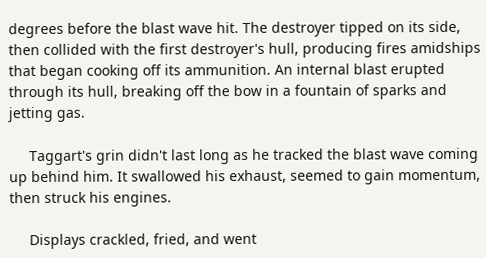degrees before the blast wave hit. The destroyer tipped on its side, then collided with the first destroyer's hull, producing fires amidships that began cooking off its ammunition. An internal blast erupted through its hull, breaking off the bow in a fountain of sparks and jetting gas.

     Taggart's grin didn't last long as he tracked the blast wave coming up behind him. It swallowed his exhaust, seemed to gain momentum, then struck his engines.

     Displays crackled, fried, and went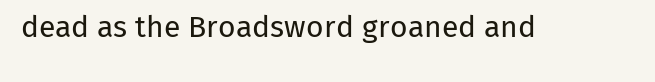dead as the Broadsword groaned and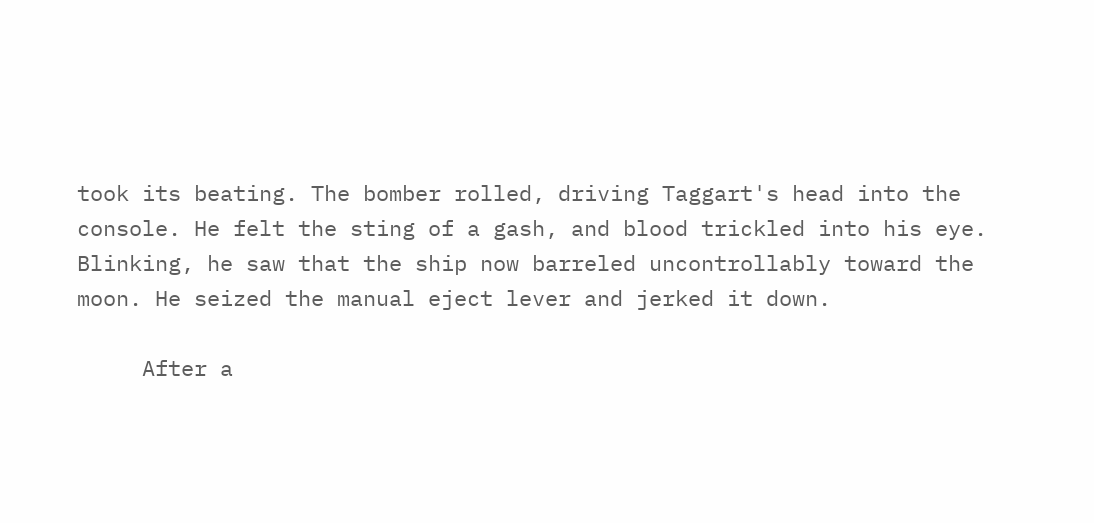took its beating. The bomber rolled, driving Taggart's head into the console. He felt the sting of a gash, and blood trickled into his eye. Blinking, he saw that the ship now barreled uncontrollably toward the moon. He seized the manual eject lever and jerked it down.

     After a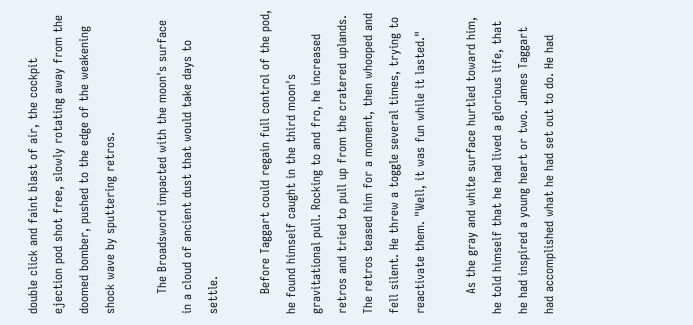double click and faint blast of air, the cockpit ejection pod shot free, slowly rotating away from the doomed bomber, pushed to the edge of the weakening shock wave by sputtering retros.

     The Broadsword impacted with the moon's surface in a cloud of ancient dust that would take days to settle.

     Before Taggart could regain full control of the pod, he found himself caught in the third moon's gravitational pull. Rocking to and fro, he increased retros and tried to pull up from the cratered uplands. The retros teased him for a moment, then whooped and fell silent. He threw a toggle several times, trying to reactivate them. "Well, it was fun while it lasted."

     As the gray and white surface hurtled toward him, he told himself that he had lived a glorious life, that he had inspired a young heart or two. James Taggart had accomplished what he had set out to do. He had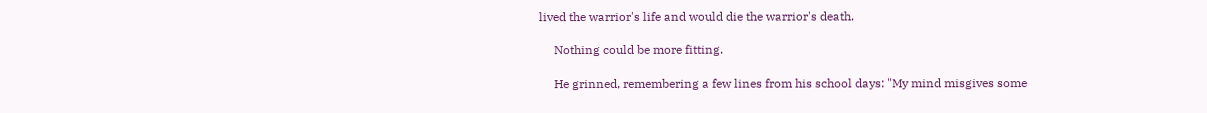lived the warrior's life and would die the warrior's death.

     Nothing could be more fitting.

     He grinned, remembering a few lines from his school days: "My mind misgives some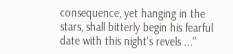consequence, yet hanging in the stars, shall bitterly begin his fearful date with this night's revels ..."